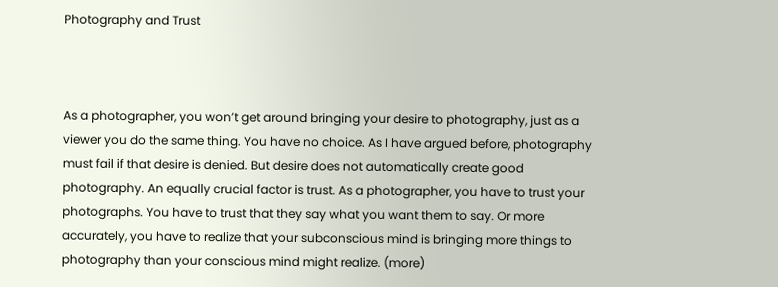Photography and Trust



As a photographer, you won’t get around bringing your desire to photography, just as a viewer you do the same thing. You have no choice. As I have argued before, photography must fail if that desire is denied. But desire does not automatically create good photography. An equally crucial factor is trust. As a photographer, you have to trust your photographs. You have to trust that they say what you want them to say. Or more accurately, you have to realize that your subconscious mind is bringing more things to photography than your conscious mind might realize. (more)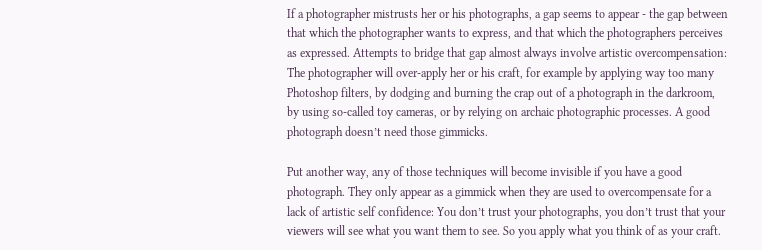If a photographer mistrusts her or his photographs, a gap seems to appear - the gap between that which the photographer wants to express, and that which the photographers perceives as expressed. Attempts to bridge that gap almost always involve artistic overcompensation: The photographer will over-apply her or his craft, for example by applying way too many Photoshop filters, by dodging and burning the crap out of a photograph in the darkroom, by using so-called toy cameras, or by relying on archaic photographic processes. A good photograph doesn’t need those gimmicks.

Put another way, any of those techniques will become invisible if you have a good photograph. They only appear as a gimmick when they are used to overcompensate for a lack of artistic self confidence: You don’t trust your photographs, you don’t trust that your viewers will see what you want them to see. So you apply what you think of as your craft.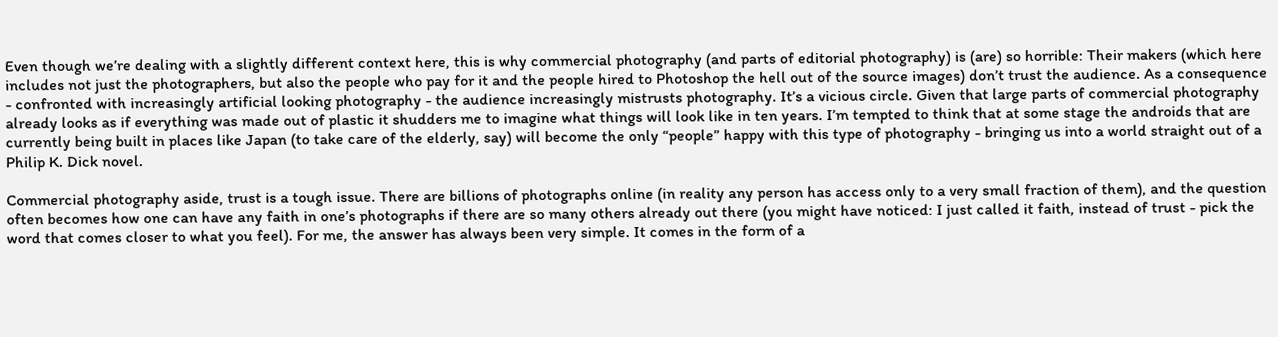Even though we’re dealing with a slightly different context here, this is why commercial photography (and parts of editorial photography) is (are) so horrible: Their makers (which here includes not just the photographers, but also the people who pay for it and the people hired to Photoshop the hell out of the source images) don’t trust the audience. As a consequence - confronted with increasingly artificial looking photography - the audience increasingly mistrusts photography. It’s a vicious circle. Given that large parts of commercial photography already looks as if everything was made out of plastic it shudders me to imagine what things will look like in ten years. I’m tempted to think that at some stage the androids that are currently being built in places like Japan (to take care of the elderly, say) will become the only “people” happy with this type of photography - bringing us into a world straight out of a Philip K. Dick novel.

Commercial photography aside, trust is a tough issue. There are billions of photographs online (in reality any person has access only to a very small fraction of them), and the question often becomes how one can have any faith in one’s photographs if there are so many others already out there (you might have noticed: I just called it faith, instead of trust - pick the word that comes closer to what you feel). For me, the answer has always been very simple. It comes in the form of a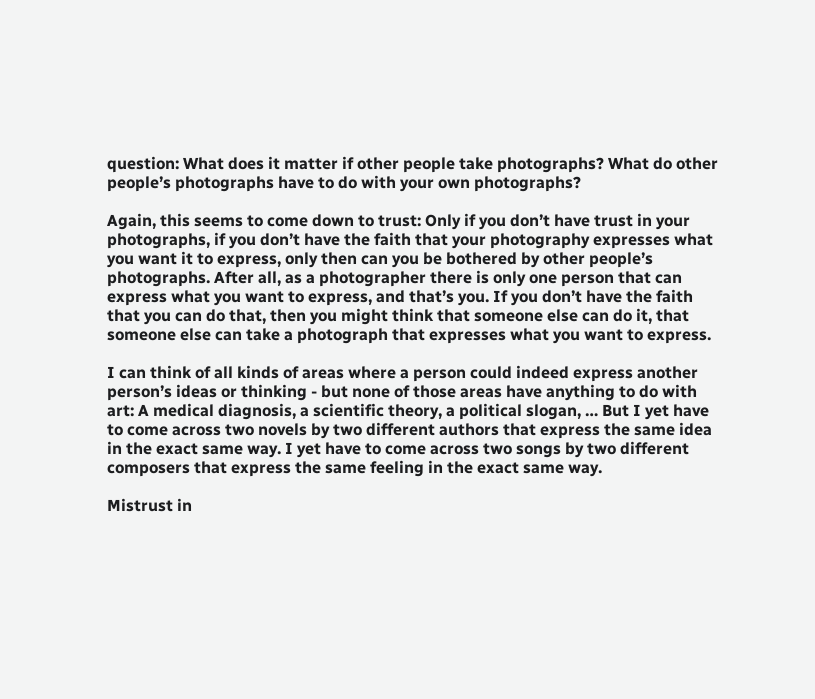question: What does it matter if other people take photographs? What do other people’s photographs have to do with your own photographs?

Again, this seems to come down to trust: Only if you don’t have trust in your photographs, if you don’t have the faith that your photography expresses what you want it to express, only then can you be bothered by other people’s photographs. After all, as a photographer there is only one person that can express what you want to express, and that’s you. If you don’t have the faith that you can do that, then you might think that someone else can do it, that someone else can take a photograph that expresses what you want to express.

I can think of all kinds of areas where a person could indeed express another person’s ideas or thinking - but none of those areas have anything to do with art: A medical diagnosis, a scientific theory, a political slogan, … But I yet have to come across two novels by two different authors that express the same idea in the exact same way. I yet have to come across two songs by two different composers that express the same feeling in the exact same way.

Mistrust in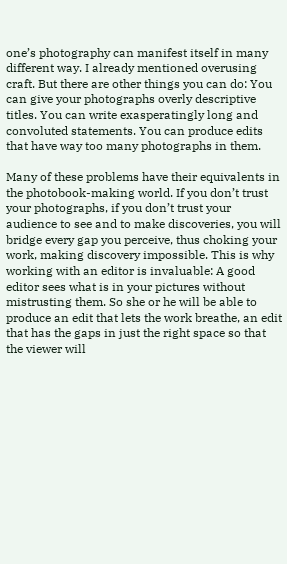one’s photography can manifest itself in many different way. I already mentioned overusing craft. But there are other things you can do: You can give your photographs overly descriptive titles. You can write exasperatingly long and convoluted statements. You can produce edits that have way too many photographs in them.

Many of these problems have their equivalents in the photobook-making world. If you don’t trust your photographs, if you don’t trust your audience to see and to make discoveries, you will bridge every gap you perceive, thus choking your work, making discovery impossible. This is why working with an editor is invaluable: A good editor sees what is in your pictures without mistrusting them. So she or he will be able to produce an edit that lets the work breathe, an edit that has the gaps in just the right space so that the viewer will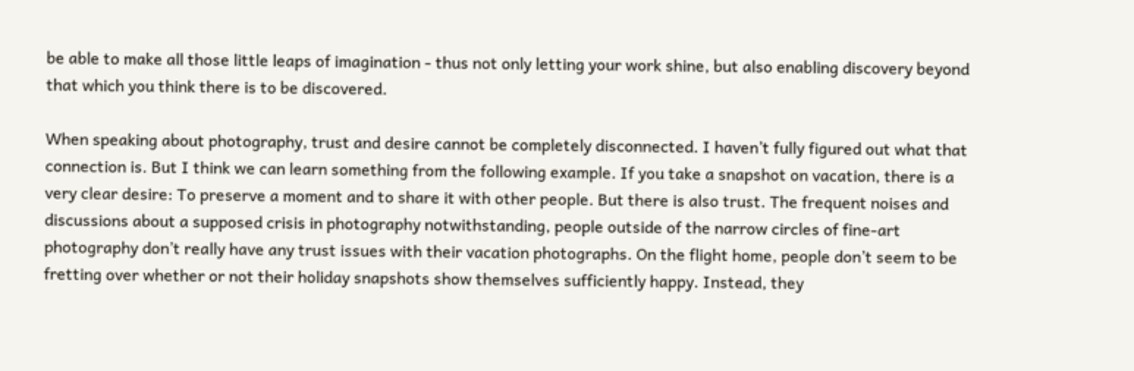be able to make all those little leaps of imagination - thus not only letting your work shine, but also enabling discovery beyond that which you think there is to be discovered.

When speaking about photography, trust and desire cannot be completely disconnected. I haven’t fully figured out what that connection is. But I think we can learn something from the following example. If you take a snapshot on vacation, there is a very clear desire: To preserve a moment and to share it with other people. But there is also trust. The frequent noises and discussions about a supposed crisis in photography notwithstanding, people outside of the narrow circles of fine-art photography don’t really have any trust issues with their vacation photographs. On the flight home, people don’t seem to be fretting over whether or not their holiday snapshots show themselves sufficiently happy. Instead, they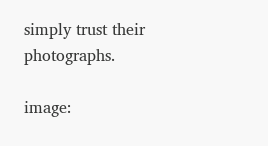simply trust their photographs.

image: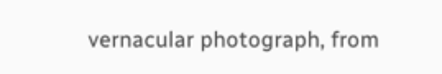vernacular photograph, from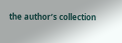the author’s collection